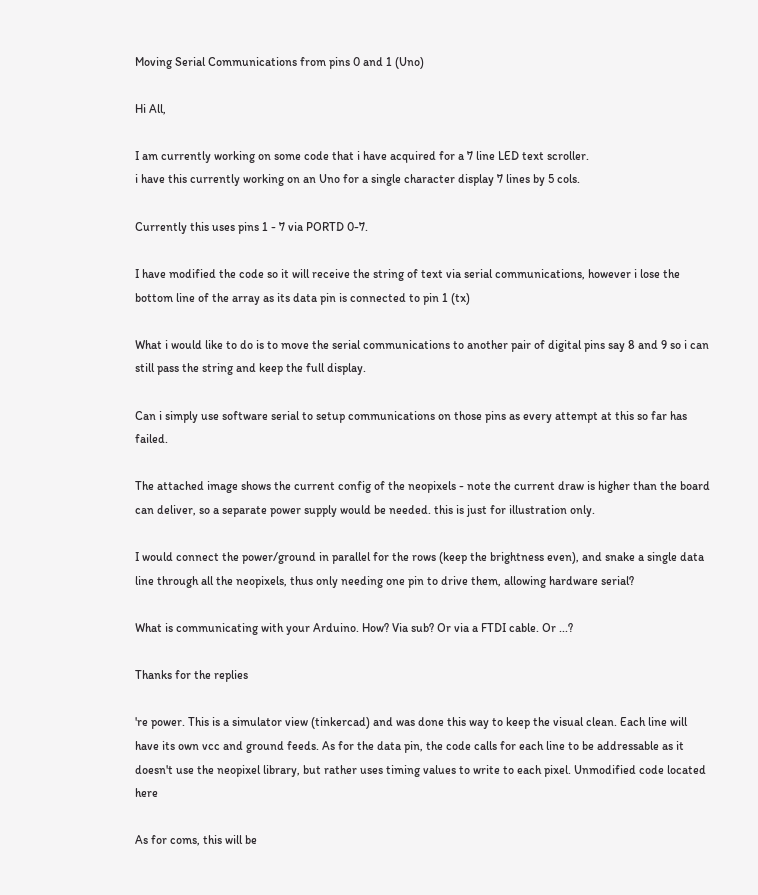Moving Serial Communications from pins 0 and 1 (Uno)

Hi All,

I am currently working on some code that i have acquired for a 7 line LED text scroller.
i have this currently working on an Uno for a single character display 7 lines by 5 cols.

Currently this uses pins 1 - 7 via PORTD 0-7.

I have modified the code so it will receive the string of text via serial communications, however i lose the bottom line of the array as its data pin is connected to pin 1 (tx)

What i would like to do is to move the serial communications to another pair of digital pins say 8 and 9 so i can still pass the string and keep the full display.

Can i simply use software serial to setup communications on those pins as every attempt at this so far has failed.

The attached image shows the current config of the neopixels - note the current draw is higher than the board can deliver, so a separate power supply would be needed. this is just for illustration only.

I would connect the power/ground in parallel for the rows (keep the brightness even), and snake a single data line through all the neopixels, thus only needing one pin to drive them, allowing hardware serial?

What is communicating with your Arduino. How? Via sub? Or via a FTDI cable. Or ...?

Thanks for the replies

're power. This is a simulator view (tinkercad) and was done this way to keep the visual clean. Each line will have its own vcc and ground feeds. As for the data pin, the code calls for each line to be addressable as it doesn't use the neopixel library, but rather uses timing values to write to each pixel. Unmodified code located here

As for coms, this will be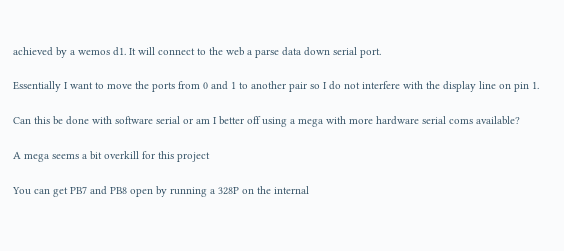achieved by a wemos d1. It will connect to the web a parse data down serial port.

Essentially I want to move the ports from 0 and 1 to another pair so I do not interfere with the display line on pin 1.

Can this be done with software serial or am I better off using a mega with more hardware serial coms available?

A mega seems a bit overkill for this project

You can get PB7 and PB8 open by running a 328P on the internal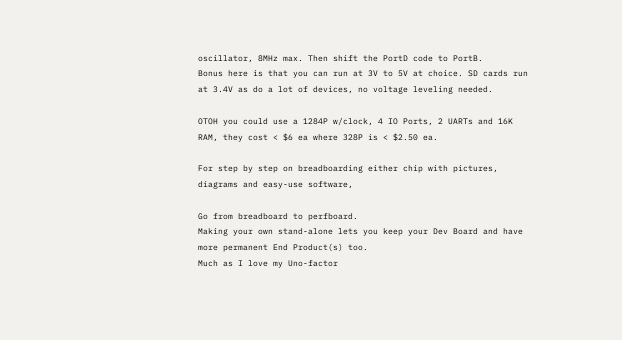oscillator, 8MHz max. Then shift the PortD code to PortB.
Bonus here is that you can run at 3V to 5V at choice. SD cards run at 3.4V as do a lot of devices, no voltage leveling needed.

OTOH you could use a 1284P w/clock, 4 IO Ports, 2 UARTs and 16K RAM, they cost < $6 ea where 328P is < $2.50 ea.

For step by step on breadboarding either chip with pictures, diagrams and easy-use software,

Go from breadboard to perfboard.
Making your own stand-alone lets you keep your Dev Board and have more permanent End Product(s) too.
Much as I love my Uno-factor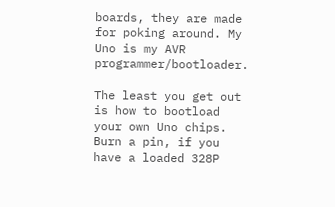boards, they are made for poking around. My Uno is my AVR programmer/bootloader.

The least you get out is how to bootload your own Uno chips. Burn a pin, if you have a loaded 328P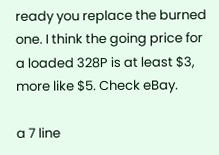ready you replace the burned one. I think the going price for a loaded 328P is at least $3, more like $5. Check eBay.

a 7 line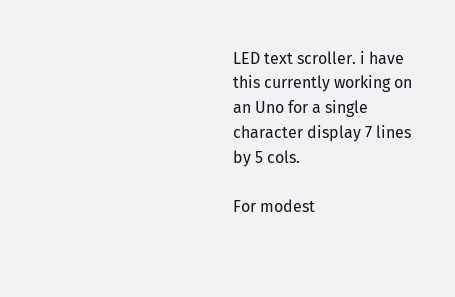LED text scroller. i have this currently working on an Uno for a single character display 7 lines by 5 cols.

For modest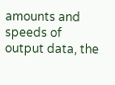amounts and speeds of output data, the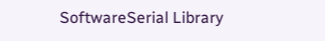SoftwareSerial Library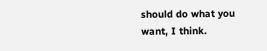should do what you want, I think.